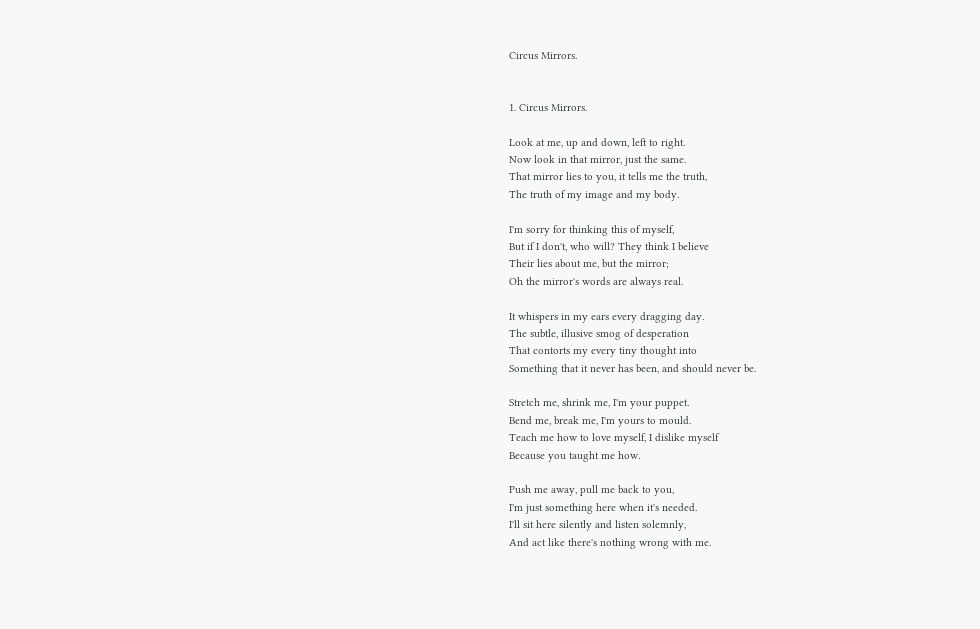Circus Mirrors.


1. Circus Mirrors.

Look at me, up and down, left to right.
Now look in that mirror, just the same.
That mirror lies to you, it tells me the truth,
The truth of my image and my body.

I'm sorry for thinking this of myself,
But if I don't, who will? They think I believe
Their lies about me, but the mirror;
Oh the mirror's words are always real.

It whispers in my ears every dragging day.
The subtle, illusive smog of desperation
That contorts my every tiny thought into
Something that it never has been, and should never be.

Stretch me, shrink me, I'm your puppet.
Bend me, break me, I'm yours to mould.
Teach me how to love myself, I dislike myself
Because you taught me how.

Push me away, pull me back to you,
I'm just something here when it's needed.
I'll sit here silently and listen solemnly,
And act like there's nothing wrong with me.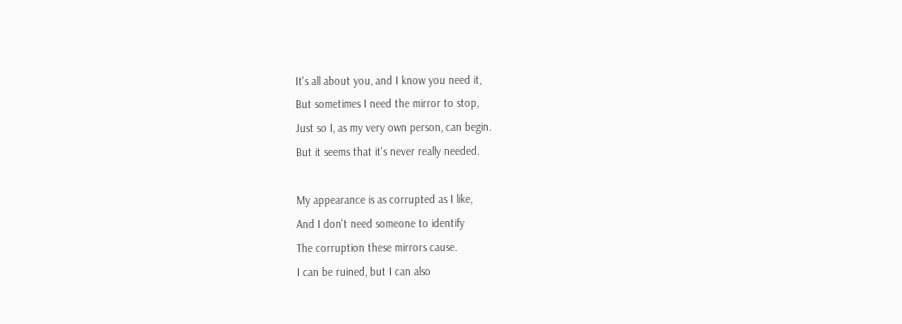It's all about you, and I know you need it,
But sometimes I need the mirror to stop,
Just so I, as my very own person, can begin.
But it seems that it's never really needed.

My appearance is as corrupted as I like,
And I don't need someone to identify
The corruption these mirrors cause.
I can be ruined, but I can also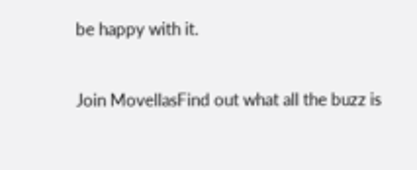be happy with it.


Join MovellasFind out what all the buzz is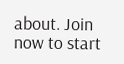about. Join now to start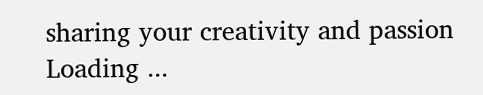sharing your creativity and passion
Loading ...